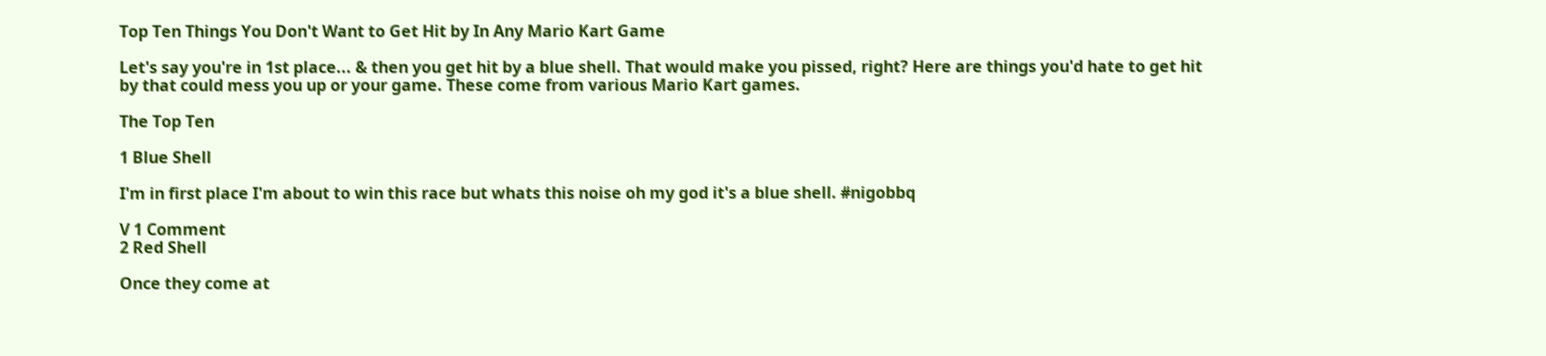Top Ten Things You Don't Want to Get Hit by In Any Mario Kart Game

Let's say you're in 1st place... & then you get hit by a blue shell. That would make you pissed, right? Here are things you'd hate to get hit by that could mess you up or your game. These come from various Mario Kart games.

The Top Ten

1 Blue Shell

I'm in first place I'm about to win this race but whats this noise oh my god it's a blue shell. #nigobbq

V 1 Comment
2 Red Shell

Once they come at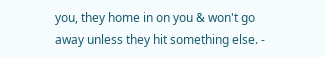you, they home in on you & won't go away unless they hit something else. -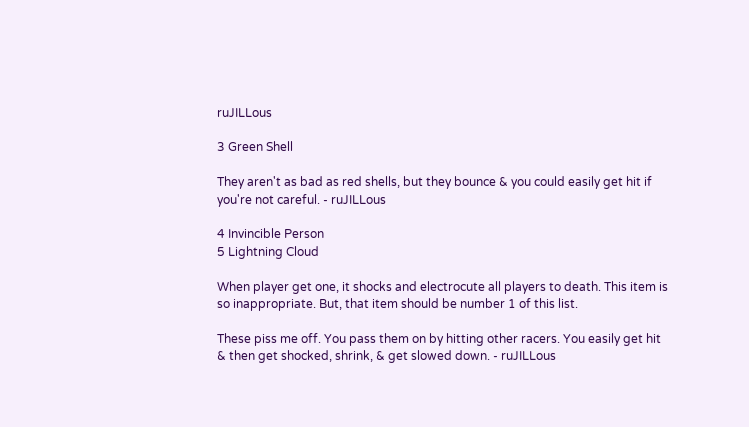ruJILLous

3 Green Shell

They aren't as bad as red shells, but they bounce & you could easily get hit if you're not careful. - ruJILLous

4 Invincible Person
5 Lightning Cloud

When player get one, it shocks and electrocute all players to death. This item is so inappropriate. But, that item should be number 1 of this list.

These piss me off. You pass them on by hitting other racers. You easily get hit & then get shocked, shrink, & get slowed down. - ruJILLous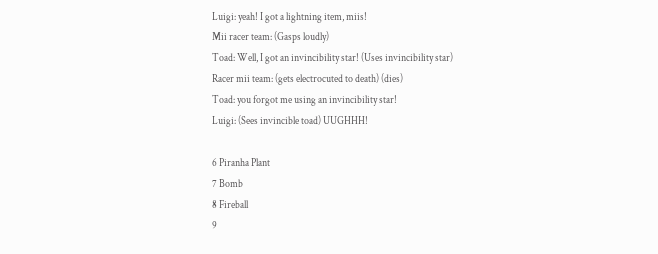Luigi: yeah! I got a lightning item, miis!
Mii racer team: (Gasps loudly)
Toad: Well, I got an invincibility star! (Uses invincibility star)
Racer mii team: (gets electrocuted to death) (dies)
Toad: you forgot me using an invincibility star!
Luigi: (Sees invincible toad) UUGHHH!

6 Piranha Plant
7 Bomb
8 Fireball
9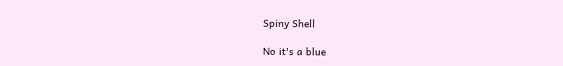Spiny Shell

No it's a blue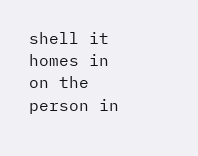shell it homes in on the person in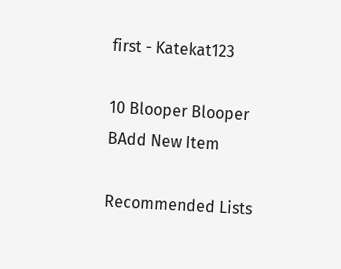first - Katekat123

10 Blooper Blooper
BAdd New Item

Recommended Lists